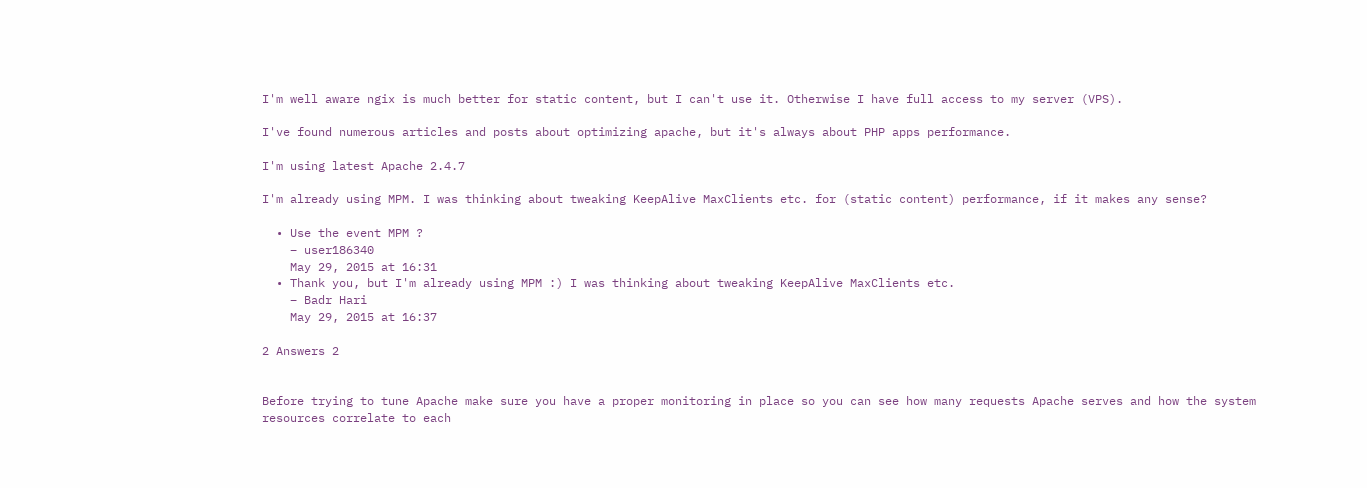I'm well aware ngix is much better for static content, but I can't use it. Otherwise I have full access to my server (VPS).

I've found numerous articles and posts about optimizing apache, but it's always about PHP apps performance.

I'm using latest Apache 2.4.7

I'm already using MPM. I was thinking about tweaking KeepAlive MaxClients etc. for (static content) performance, if it makes any sense?

  • Use the event MPM ?
    – user186340
    May 29, 2015 at 16:31
  • Thank you, but I'm already using MPM :) I was thinking about tweaking KeepAlive MaxClients etc.
    – Badr Hari
    May 29, 2015 at 16:37

2 Answers 2


Before trying to tune Apache make sure you have a proper monitoring in place so you can see how many requests Apache serves and how the system resources correlate to each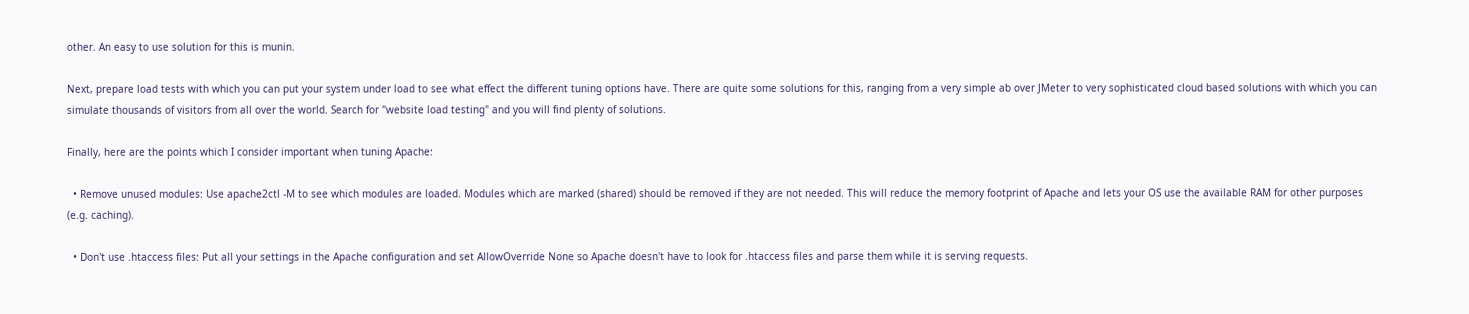other. An easy to use solution for this is munin.

Next, prepare load tests with which you can put your system under load to see what effect the different tuning options have. There are quite some solutions for this, ranging from a very simple ab over JMeter to very sophisticated cloud based solutions with which you can simulate thousands of visitors from all over the world. Search for "website load testing" and you will find plenty of solutions.

Finally, here are the points which I consider important when tuning Apache:

  • Remove unused modules: Use apache2ctl -M to see which modules are loaded. Modules which are marked (shared) should be removed if they are not needed. This will reduce the memory footprint of Apache and lets your OS use the available RAM for other purposes (e.g. caching).

  • Don't use .htaccess files: Put all your settings in the Apache configuration and set AllowOverride None so Apache doesn't have to look for .htaccess files and parse them while it is serving requests.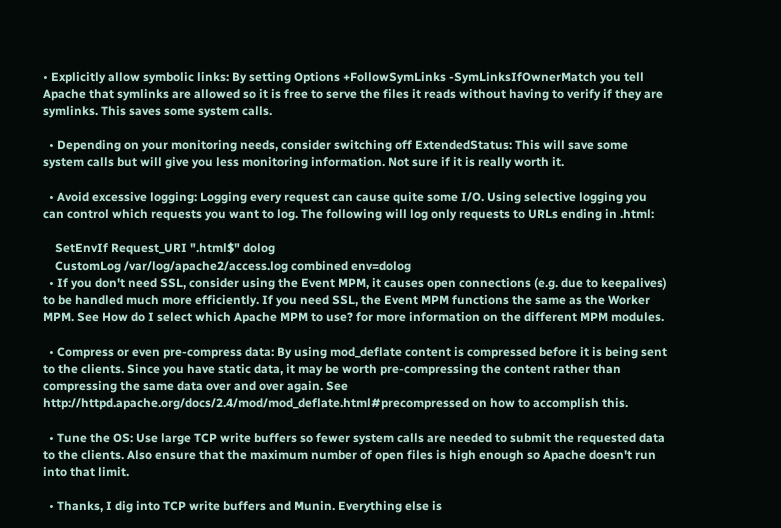• Explicitly allow symbolic links: By setting Options +FollowSymLinks -SymLinksIfOwnerMatch you tell Apache that symlinks are allowed so it is free to serve the files it reads without having to verify if they are symlinks. This saves some system calls.

  • Depending on your monitoring needs, consider switching off ExtendedStatus: This will save some system calls but will give you less monitoring information. Not sure if it is really worth it.

  • Avoid excessive logging: Logging every request can cause quite some I/O. Using selective logging you can control which requests you want to log. The following will log only requests to URLs ending in .html:

    SetEnvIf Request_URI ".html$" dolog
    CustomLog /var/log/apache2/access.log combined env=dolog
  • If you don't need SSL, consider using the Event MPM, it causes open connections (e.g. due to keepalives) to be handled much more efficiently. If you need SSL, the Event MPM functions the same as the Worker MPM. See How do I select which Apache MPM to use? for more information on the different MPM modules.

  • Compress or even pre-compress data: By using mod_deflate content is compressed before it is being sent to the clients. Since you have static data, it may be worth pre-compressing the content rather than compressing the same data over and over again. See http://httpd.apache.org/docs/2.4/mod/mod_deflate.html#precompressed on how to accomplish this.

  • Tune the OS: Use large TCP write buffers so fewer system calls are needed to submit the requested data to the clients. Also ensure that the maximum number of open files is high enough so Apache doesn't run into that limit.

  • Thanks, I dig into TCP write buffers and Munin. Everything else is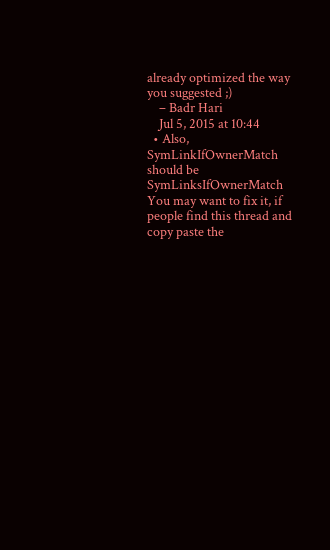already optimized the way you suggested ;)
    – Badr Hari
    Jul 5, 2015 at 10:44
  • Also, SymLinkIfOwnerMatch should be SymLinksIfOwnerMatch You may want to fix it, if people find this thread and copy paste the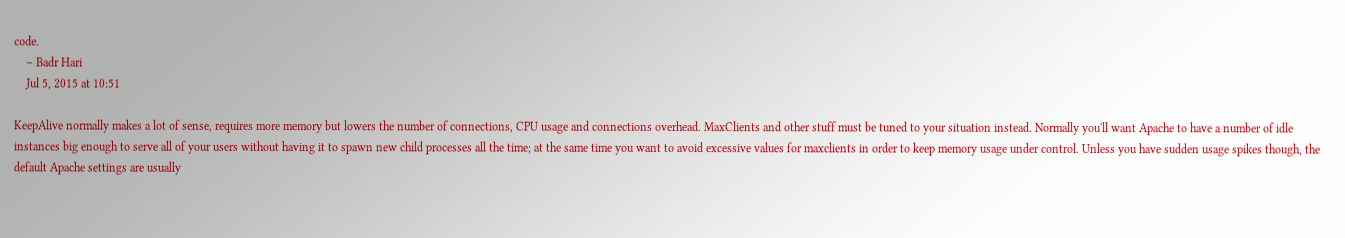code.
    – Badr Hari
    Jul 5, 2015 at 10:51

KeepAlive normally makes a lot of sense, requires more memory but lowers the number of connections, CPU usage and connections overhead. MaxClients and other stuff must be tuned to your situation instead. Normally you'll want Apache to have a number of idle instances big enough to serve all of your users without having it to spawn new child processes all the time; at the same time you want to avoid excessive values for maxclients in order to keep memory usage under control. Unless you have sudden usage spikes though, the default Apache settings are usually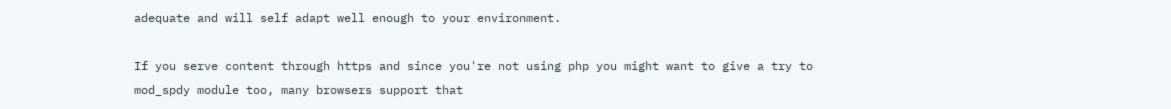adequate and will self adapt well enough to your environment.

If you serve content through https and since you're not using php you might want to give a try to mod_spdy module too, many browsers support that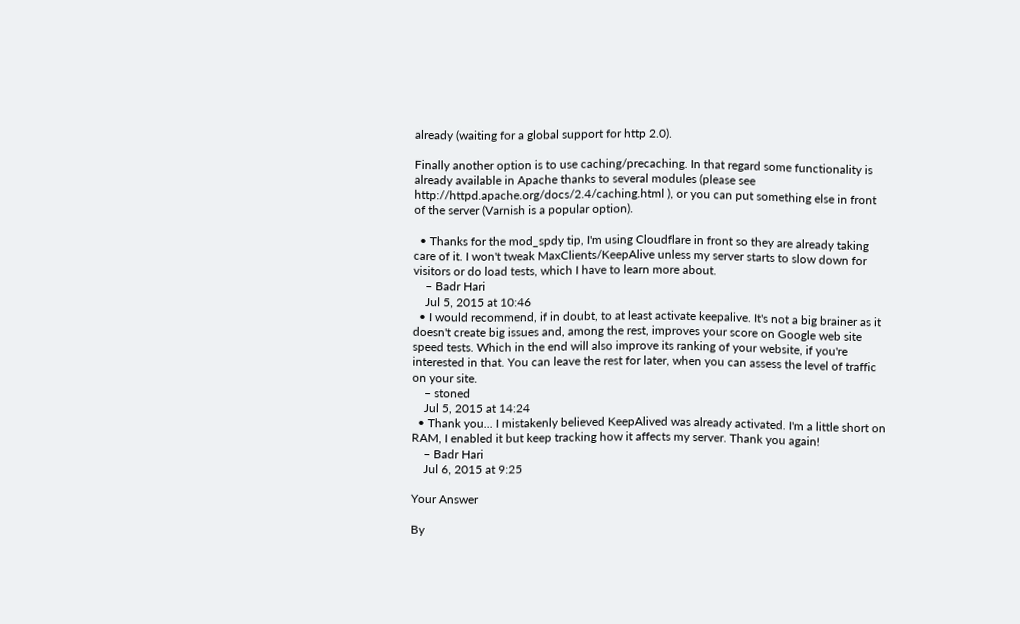already (waiting for a global support for http 2.0).

Finally another option is to use caching/precaching. In that regard some functionality is already available in Apache thanks to several modules (please see http://httpd.apache.org/docs/2.4/caching.html ), or you can put something else in front of the server (Varnish is a popular option).

  • Thanks for the mod_spdy tip, I'm using Cloudflare in front so they are already taking care of it. I won't tweak MaxClients/KeepAlive unless my server starts to slow down for visitors or do load tests, which I have to learn more about.
    – Badr Hari
    Jul 5, 2015 at 10:46
  • I would recommend, if in doubt, to at least activate keepalive. It's not a big brainer as it doesn't create big issues and, among the rest, improves your score on Google web site speed tests. Which in the end will also improve its ranking of your website, if you're interested in that. You can leave the rest for later, when you can assess the level of traffic on your site.
    – stoned
    Jul 5, 2015 at 14:24
  • Thank you... I mistakenly believed KeepAlived was already activated. I'm a little short on RAM, I enabled it but keep tracking how it affects my server. Thank you again!
    – Badr Hari
    Jul 6, 2015 at 9:25

Your Answer

By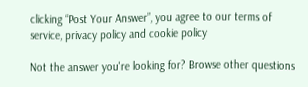clicking “Post Your Answer”, you agree to our terms of service, privacy policy and cookie policy

Not the answer you're looking for? Browse other questions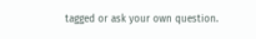tagged or ask your own question.